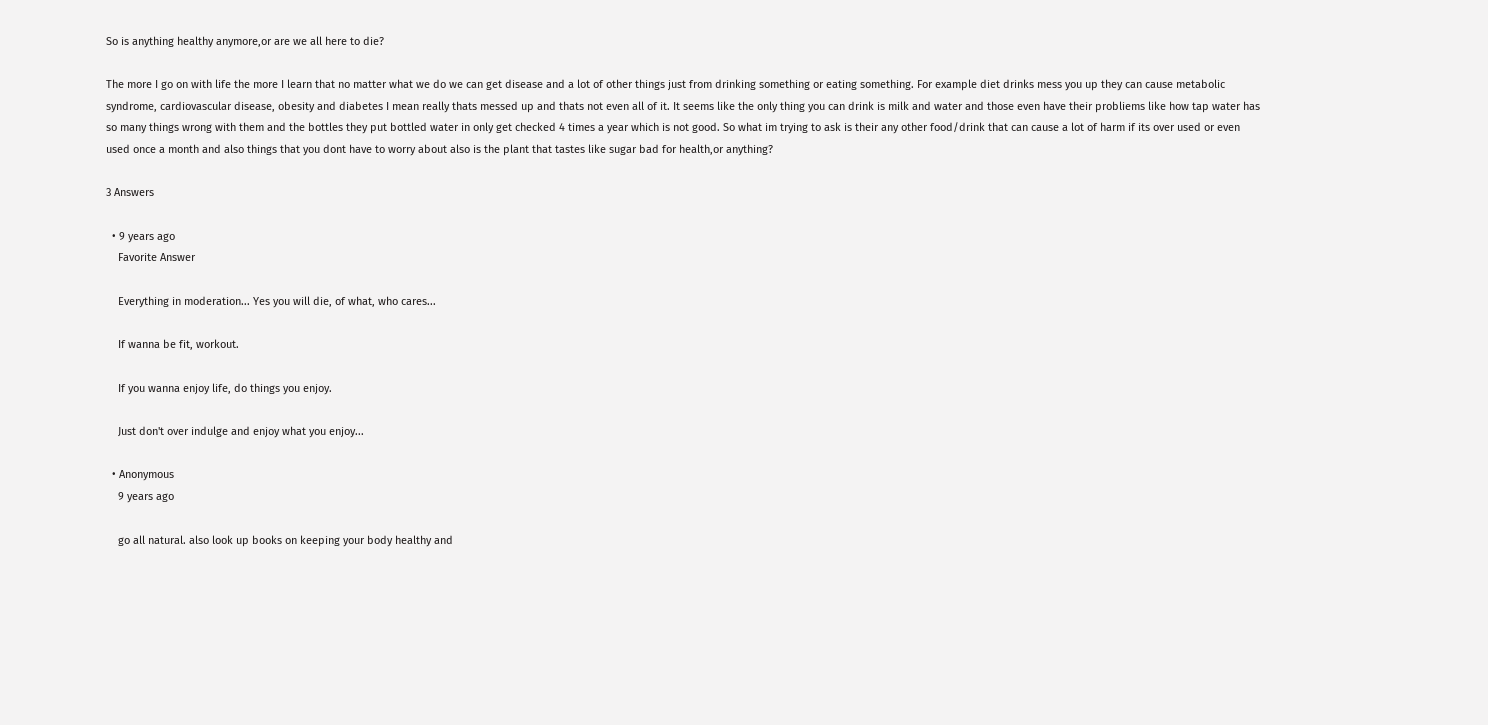So is anything healthy anymore,or are we all here to die?

The more I go on with life the more I learn that no matter what we do we can get disease and a lot of other things just from drinking something or eating something. For example diet drinks mess you up they can cause metabolic syndrome, cardiovascular disease, obesity and diabetes I mean really thats messed up and thats not even all of it. It seems like the only thing you can drink is milk and water and those even have their probliems like how tap water has so many things wrong with them and the bottles they put bottled water in only get checked 4 times a year which is not good. So what im trying to ask is their any other food/drink that can cause a lot of harm if its over used or even used once a month and also things that you dont have to worry about also is the plant that tastes like sugar bad for health,or anything?

3 Answers

  • 9 years ago
    Favorite Answer

    Everything in moderation... Yes you will die, of what, who cares...

    If wanna be fit, workout.

    If you wanna enjoy life, do things you enjoy.

    Just don't over indulge and enjoy what you enjoy...

  • Anonymous
    9 years ago

    go all natural. also look up books on keeping your body healthy and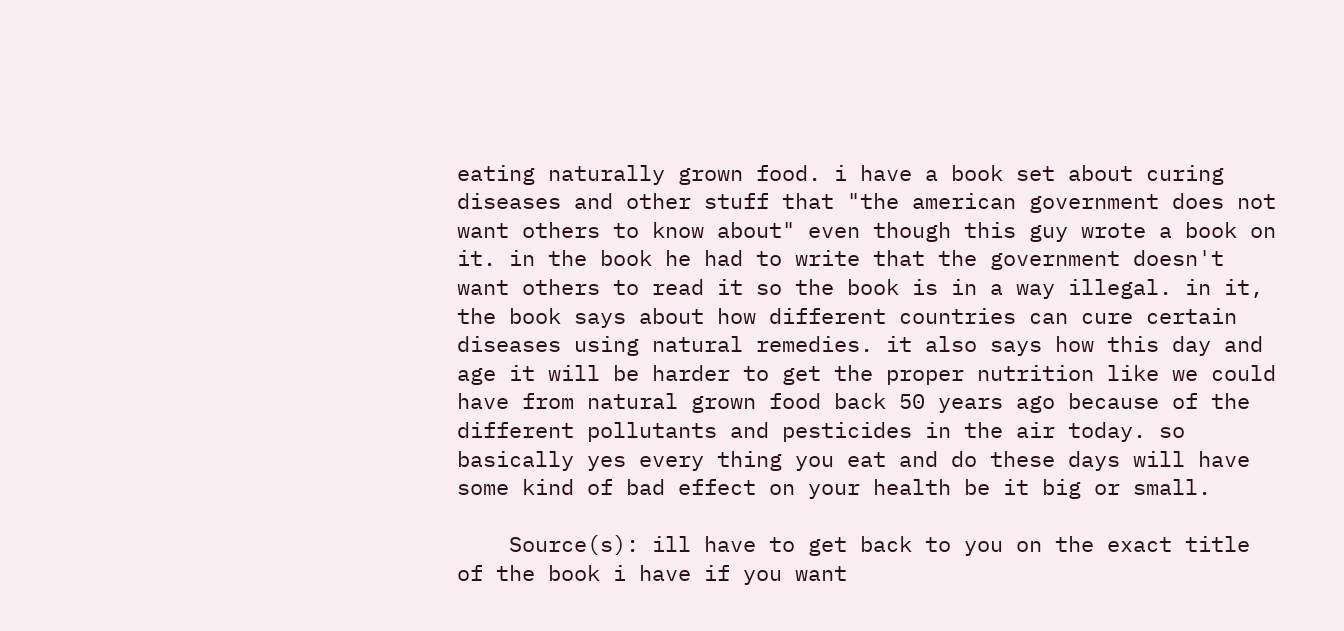eating naturally grown food. i have a book set about curing diseases and other stuff that "the american government does not want others to know about" even though this guy wrote a book on it. in the book he had to write that the government doesn't want others to read it so the book is in a way illegal. in it, the book says about how different countries can cure certain diseases using natural remedies. it also says how this day and age it will be harder to get the proper nutrition like we could have from natural grown food back 50 years ago because of the different pollutants and pesticides in the air today. so basically yes every thing you eat and do these days will have some kind of bad effect on your health be it big or small.

    Source(s): ill have to get back to you on the exact title of the book i have if you want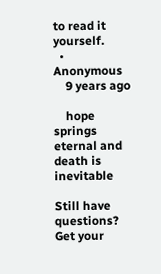to read it yourself.
  • Anonymous
    9 years ago

    hope springs eternal and death is inevitable

Still have questions? Get your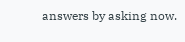answers by asking now.